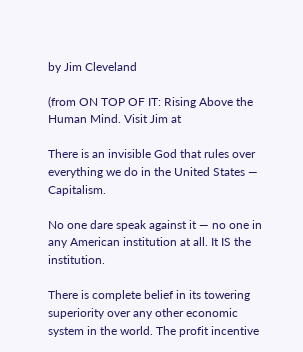by Jim Cleveland

(from ON TOP OF IT: Rising Above the Human Mind. Visit Jim at

There is an invisible God that rules over everything we do in the United States — Capitalism.

No one dare speak against it — no one in any American institution at all. It IS the institution.

There is complete belief in its towering superiority over any other economic system in the world. The profit incentive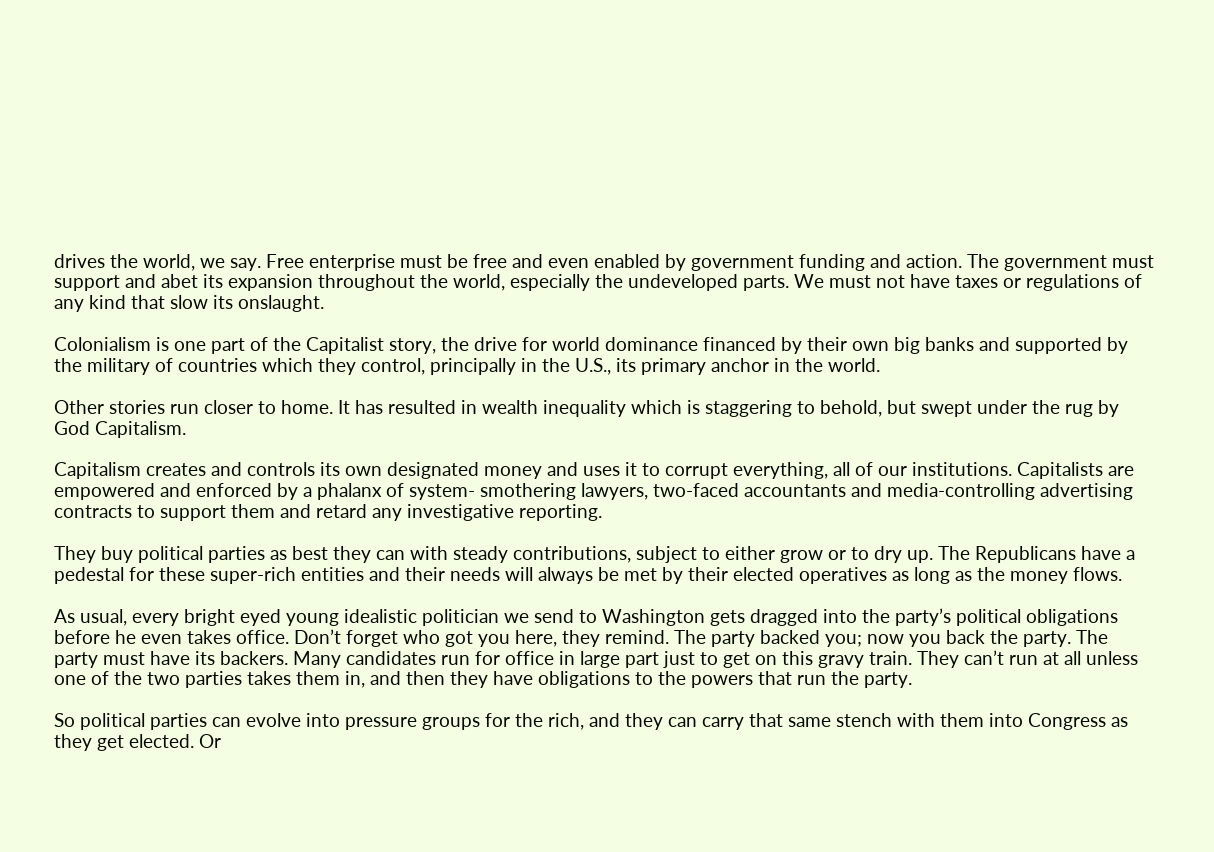drives the world, we say. Free enterprise must be free and even enabled by government funding and action. The government must support and abet its expansion throughout the world, especially the undeveloped parts. We must not have taxes or regulations of any kind that slow its onslaught.

Colonialism is one part of the Capitalist story, the drive for world dominance financed by their own big banks and supported by the military of countries which they control, principally in the U.S., its primary anchor in the world.

Other stories run closer to home. It has resulted in wealth inequality which is staggering to behold, but swept under the rug by God Capitalism.

Capitalism creates and controls its own designated money and uses it to corrupt everything, all of our institutions. Capitalists are empowered and enforced by a phalanx of system- smothering lawyers, two-faced accountants and media-controlling advertising contracts to support them and retard any investigative reporting.

They buy political parties as best they can with steady contributions, subject to either grow or to dry up. The Republicans have a pedestal for these super-rich entities and their needs will always be met by their elected operatives as long as the money flows.

As usual, every bright eyed young idealistic politician we send to Washington gets dragged into the party’s political obligations before he even takes office. Don’t forget who got you here, they remind. The party backed you; now you back the party. The party must have its backers. Many candidates run for office in large part just to get on this gravy train. They can’t run at all unless one of the two parties takes them in, and then they have obligations to the powers that run the party.

So political parties can evolve into pressure groups for the rich, and they can carry that same stench with them into Congress as they get elected. Or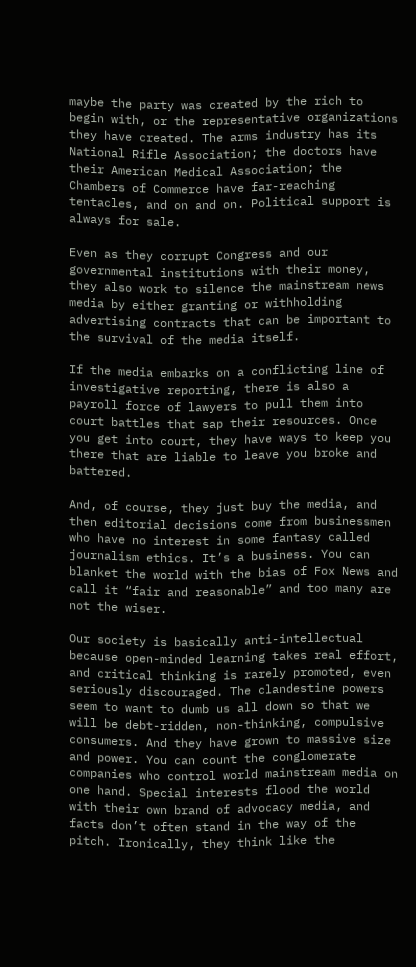maybe the party was created by the rich to begin with, or the representative organizations they have created. The arms industry has its National Rifle Association; the doctors have their American Medical Association; the Chambers of Commerce have far-reaching tentacles, and on and on. Political support is always for sale.

Even as they corrupt Congress and our governmental institutions with their money, they also work to silence the mainstream news media by either granting or withholding advertising contracts that can be important to the survival of the media itself.

If the media embarks on a conflicting line of investigative reporting, there is also a payroll force of lawyers to pull them into court battles that sap their resources. Once you get into court, they have ways to keep you there that are liable to leave you broke and battered.

And, of course, they just buy the media, and then editorial decisions come from businessmen who have no interest in some fantasy called journalism ethics. It’s a business. You can blanket the world with the bias of Fox News and call it “fair and reasonable” and too many are not the wiser.

Our society is basically anti-intellectual because open-minded learning takes real effort, and critical thinking is rarely promoted, even seriously discouraged. The clandestine powers seem to want to dumb us all down so that we will be debt-ridden, non-thinking, compulsive consumers. And they have grown to massive size and power. You can count the conglomerate companies who control world mainstream media on one hand. Special interests flood the world with their own brand of advocacy media, and facts don’t often stand in the way of the pitch. Ironically, they think like the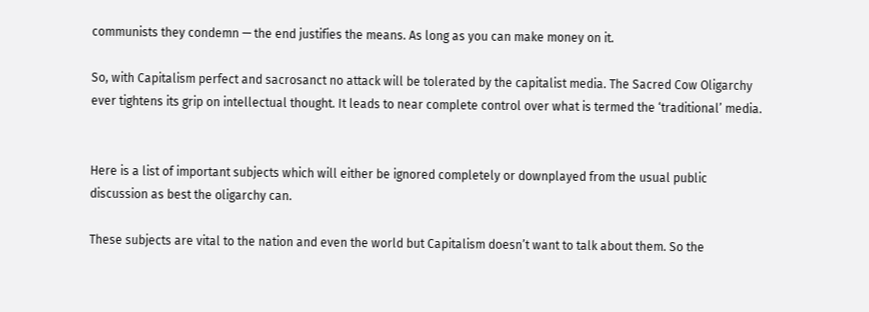communists they condemn — the end justifies the means. As long as you can make money on it.

So, with Capitalism perfect and sacrosanct no attack will be tolerated by the capitalist media. The Sacred Cow Oligarchy ever tightens its grip on intellectual thought. It leads to near complete control over what is termed the ‘traditional’ media.


Here is a list of important subjects which will either be ignored completely or downplayed from the usual public discussion as best the oligarchy can.

These subjects are vital to the nation and even the world but Capitalism doesn’t want to talk about them. So the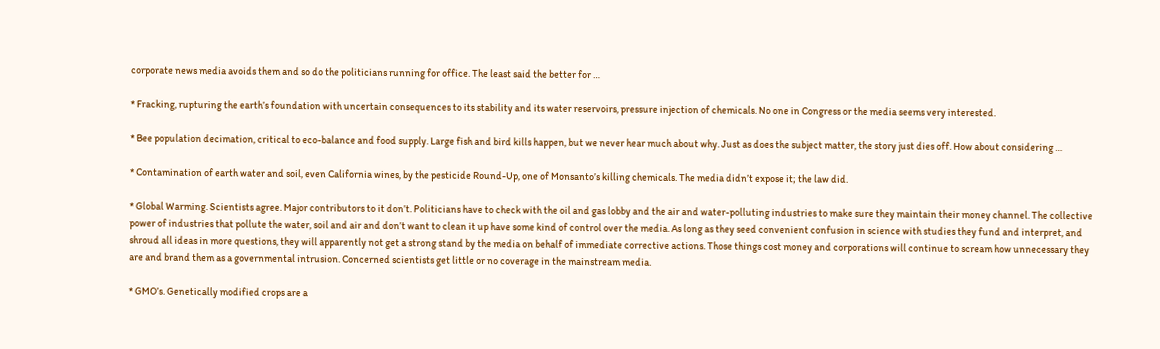corporate news media avoids them and so do the politicians running for office. The least said the better for …

* Fracking, rupturing the earth’s foundation with uncertain consequences to its stability and its water reservoirs, pressure injection of chemicals. No one in Congress or the media seems very interested.

* Bee population decimation, critical to eco-balance and food supply. Large fish and bird kills happen, but we never hear much about why. Just as does the subject matter, the story just dies off. How about considering …

* Contamination of earth water and soil, even California wines, by the pesticide Round-Up, one of Monsanto’s killing chemicals. The media didn’t expose it; the law did.

* Global Warming. Scientists agree. Major contributors to it don’t. Politicians have to check with the oil and gas lobby and the air and water-polluting industries to make sure they maintain their money channel. The collective power of industries that pollute the water, soil and air and don’t want to clean it up have some kind of control over the media. As long as they seed convenient confusion in science with studies they fund and interpret, and shroud all ideas in more questions, they will apparently not get a strong stand by the media on behalf of immediate corrective actions. Those things cost money and corporations will continue to scream how unnecessary they are and brand them as a governmental intrusion. Concerned scientists get little or no coverage in the mainstream media.

* GMO’s. Genetically modified crops are a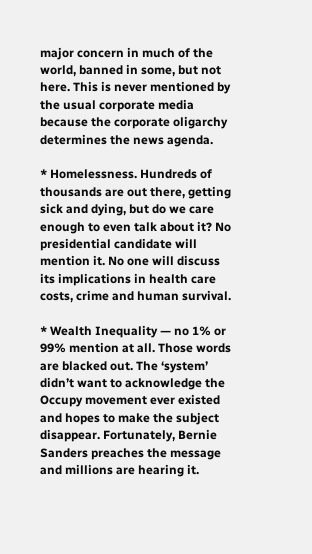major concern in much of the world, banned in some, but not here. This is never mentioned by the usual corporate media because the corporate oligarchy determines the news agenda.

* Homelessness. Hundreds of thousands are out there, getting sick and dying, but do we care enough to even talk about it? No presidential candidate will mention it. No one will discuss its implications in health care costs, crime and human survival.

* Wealth Inequality — no 1% or 99% mention at all. Those words are blacked out. The ‘system’ didn’t want to acknowledge the Occupy movement ever existed and hopes to make the subject disappear. Fortunately, Bernie Sanders preaches the message and millions are hearing it.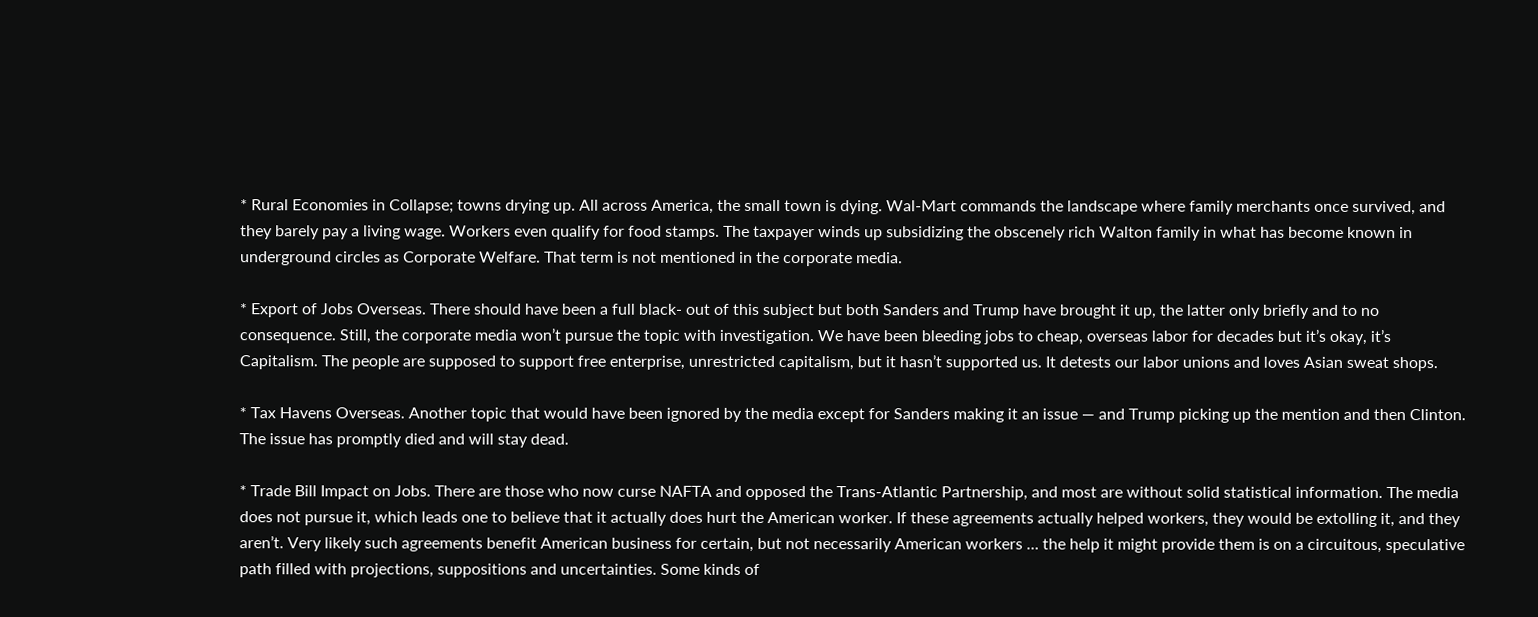* Rural Economies in Collapse; towns drying up. All across America, the small town is dying. Wal-Mart commands the landscape where family merchants once survived, and they barely pay a living wage. Workers even qualify for food stamps. The taxpayer winds up subsidizing the obscenely rich Walton family in what has become known in underground circles as Corporate Welfare. That term is not mentioned in the corporate media.

* Export of Jobs Overseas. There should have been a full black- out of this subject but both Sanders and Trump have brought it up, the latter only briefly and to no consequence. Still, the corporate media won’t pursue the topic with investigation. We have been bleeding jobs to cheap, overseas labor for decades but it’s okay, it’s Capitalism. The people are supposed to support free enterprise, unrestricted capitalism, but it hasn’t supported us. It detests our labor unions and loves Asian sweat shops.

* Tax Havens Overseas. Another topic that would have been ignored by the media except for Sanders making it an issue — and Trump picking up the mention and then Clinton. The issue has promptly died and will stay dead.

* Trade Bill Impact on Jobs. There are those who now curse NAFTA and opposed the Trans-Atlantic Partnership, and most are without solid statistical information. The media does not pursue it, which leads one to believe that it actually does hurt the American worker. If these agreements actually helped workers, they would be extolling it, and they aren’t. Very likely such agreements benefit American business for certain, but not necessarily American workers … the help it might provide them is on a circuitous, speculative path filled with projections, suppositions and uncertainties. Some kinds of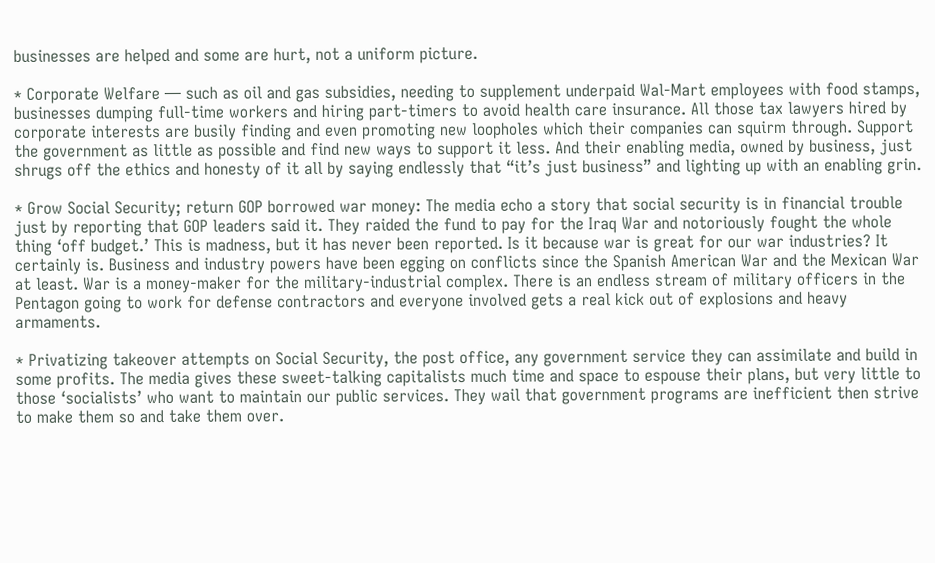businesses are helped and some are hurt, not a uniform picture.

* Corporate Welfare — such as oil and gas subsidies, needing to supplement underpaid Wal-Mart employees with food stamps, businesses dumping full-time workers and hiring part-timers to avoid health care insurance. All those tax lawyers hired by corporate interests are busily finding and even promoting new loopholes which their companies can squirm through. Support the government as little as possible and find new ways to support it less. And their enabling media, owned by business, just shrugs off the ethics and honesty of it all by saying endlessly that “it’s just business” and lighting up with an enabling grin.

* Grow Social Security; return GOP borrowed war money: The media echo a story that social security is in financial trouble just by reporting that GOP leaders said it. They raided the fund to pay for the Iraq War and notoriously fought the whole thing ‘off budget.’ This is madness, but it has never been reported. Is it because war is great for our war industries? It certainly is. Business and industry powers have been egging on conflicts since the Spanish American War and the Mexican War at least. War is a money-maker for the military-industrial complex. There is an endless stream of military officers in the Pentagon going to work for defense contractors and everyone involved gets a real kick out of explosions and heavy armaments.

* Privatizing takeover attempts on Social Security, the post office, any government service they can assimilate and build in some profits. The media gives these sweet-talking capitalists much time and space to espouse their plans, but very little to those ‘socialists’ who want to maintain our public services. They wail that government programs are inefficient then strive to make them so and take them over.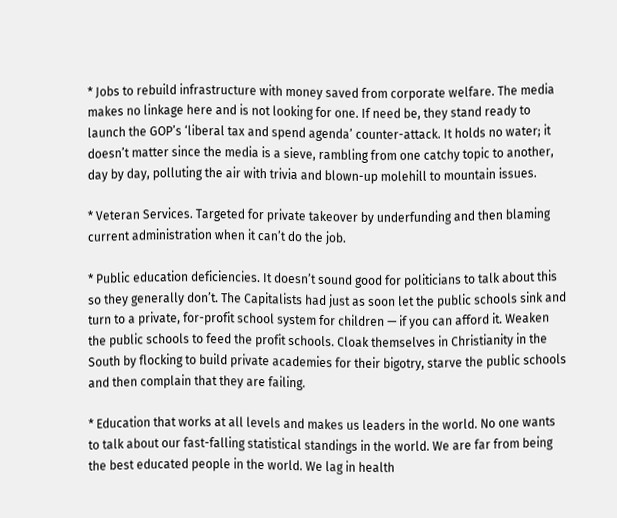* Jobs to rebuild infrastructure with money saved from corporate welfare. The media makes no linkage here and is not looking for one. If need be, they stand ready to launch the GOP’s ‘liberal tax and spend agenda’ counter-attack. It holds no water; it doesn’t matter since the media is a sieve, rambling from one catchy topic to another, day by day, polluting the air with trivia and blown-up molehill to mountain issues.

* Veteran Services. Targeted for private takeover by underfunding and then blaming current administration when it can’t do the job.

* Public education deficiencies. It doesn’t sound good for politicians to talk about this so they generally don’t. The Capitalists had just as soon let the public schools sink and turn to a private, for-profit school system for children — if you can afford it. Weaken the public schools to feed the profit schools. Cloak themselves in Christianity in the South by flocking to build private academies for their bigotry, starve the public schools and then complain that they are failing.

* Education that works at all levels and makes us leaders in the world. No one wants to talk about our fast-falling statistical standings in the world. We are far from being the best educated people in the world. We lag in health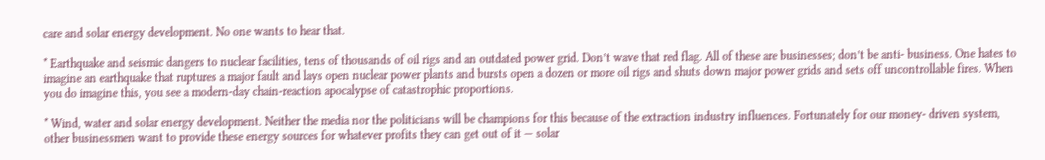care and solar energy development. No one wants to hear that.

* Earthquake and seismic dangers to nuclear facilities, tens of thousands of oil rigs and an outdated power grid. Don’t wave that red flag. All of these are businesses; don’t be anti- business. One hates to imagine an earthquake that ruptures a major fault and lays open nuclear power plants and bursts open a dozen or more oil rigs and shuts down major power grids and sets off uncontrollable fires. When you do imagine this, you see a modern-day chain-reaction apocalypse of catastrophic proportions.

* Wind, water and solar energy development. Neither the media nor the politicians will be champions for this because of the extraction industry influences. Fortunately for our money- driven system, other businessmen want to provide these energy sources for whatever profits they can get out of it — solar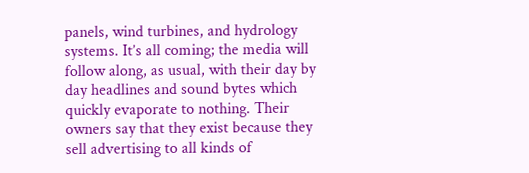panels, wind turbines, and hydrology systems. It’s all coming; the media will follow along, as usual, with their day by day headlines and sound bytes which quickly evaporate to nothing. Their owners say that they exist because they sell advertising to all kinds of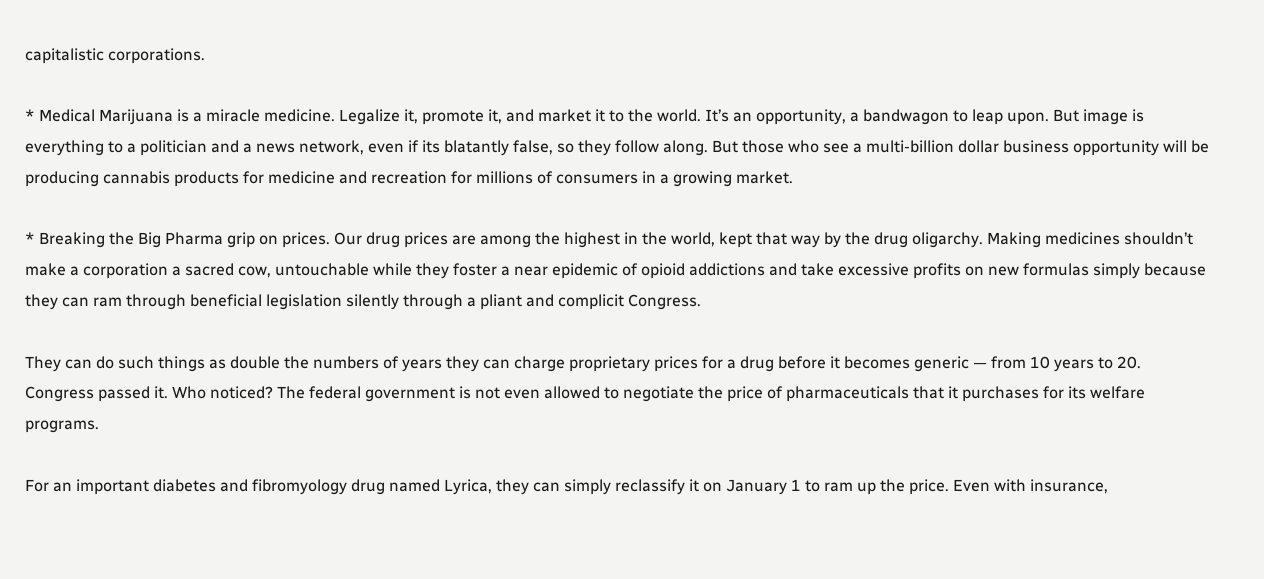capitalistic corporations.

* Medical Marijuana is a miracle medicine. Legalize it, promote it, and market it to the world. It’s an opportunity, a bandwagon to leap upon. But image is everything to a politician and a news network, even if its blatantly false, so they follow along. But those who see a multi-billion dollar business opportunity will be producing cannabis products for medicine and recreation for millions of consumers in a growing market.

* Breaking the Big Pharma grip on prices. Our drug prices are among the highest in the world, kept that way by the drug oligarchy. Making medicines shouldn’t make a corporation a sacred cow, untouchable while they foster a near epidemic of opioid addictions and take excessive profits on new formulas simply because they can ram through beneficial legislation silently through a pliant and complicit Congress.

They can do such things as double the numbers of years they can charge proprietary prices for a drug before it becomes generic — from 10 years to 20. Congress passed it. Who noticed? The federal government is not even allowed to negotiate the price of pharmaceuticals that it purchases for its welfare programs.

For an important diabetes and fibromyology drug named Lyrica, they can simply reclassify it on January 1 to ram up the price. Even with insurance,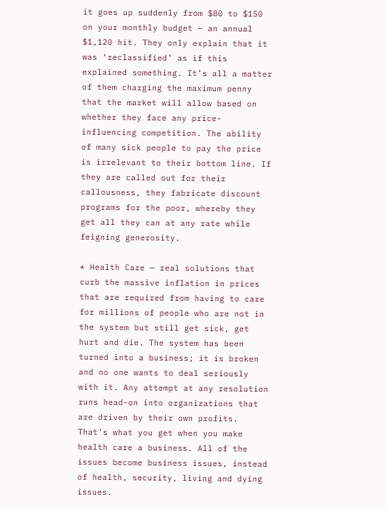it goes up suddenly from $80 to $150 on your monthly budget — an annual $1,120 hit. They only explain that it was ‘reclassified’ as if this explained something. It’s all a matter of them charging the maximum penny that the market will allow based on whether they face any price-influencing competition. The ability of many sick people to pay the price is irrelevant to their bottom line. If they are called out for their callousness, they fabricate discount programs for the poor, whereby they get all they can at any rate while feigning generosity.

* Health Care — real solutions that curb the massive inflation in prices that are required from having to care for millions of people who are not in the system but still get sick, get hurt and die. The system has been turned into a business; it is broken and no one wants to deal seriously with it. Any attempt at any resolution runs head-on into organizations that are driven by their own profits. That’s what you get when you make health care a business. All of the issues become business issues, instead of health, security, living and dying issues.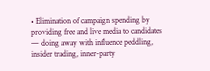• Elimination of campaign spending by providing free and live media to candidates — doing away with influence peddling, insider trading, inner-party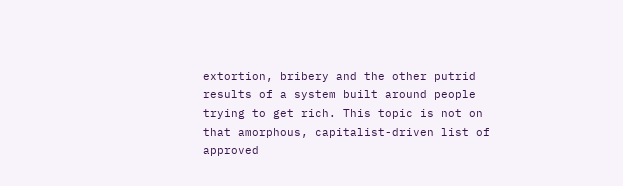extortion, bribery and the other putrid results of a system built around people trying to get rich. This topic is not on that amorphous, capitalist-driven list of approved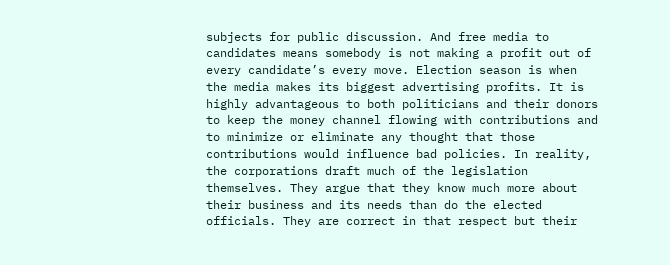subjects for public discussion. And free media to candidates means somebody is not making a profit out of every candidate’s every move. Election season is when the media makes its biggest advertising profits. It is highly advantageous to both politicians and their donors to keep the money channel flowing with contributions and to minimize or eliminate any thought that those contributions would influence bad policies. In reality, the corporations draft much of the legislation themselves. They argue that they know much more about their business and its needs than do the elected officials. They are correct in that respect but their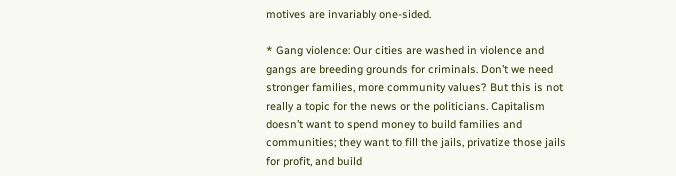motives are invariably one-sided.

* Gang violence: Our cities are washed in violence and gangs are breeding grounds for criminals. Don’t we need stronger families, more community values? But this is not really a topic for the news or the politicians. Capitalism doesn’t want to spend money to build families and communities; they want to fill the jails, privatize those jails for profit, and build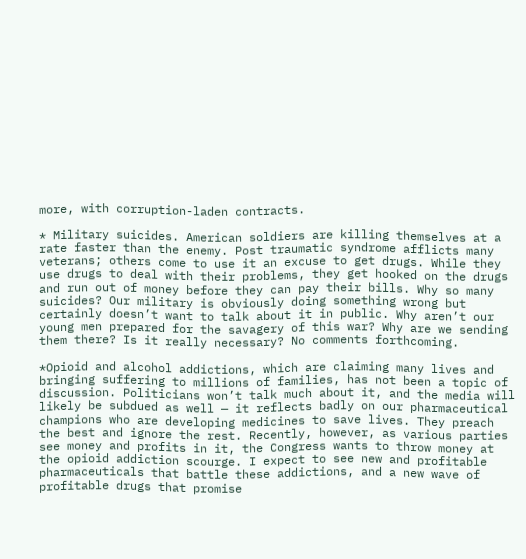more, with corruption-laden contracts.

* Military suicides. American soldiers are killing themselves at a rate faster than the enemy. Post traumatic syndrome afflicts many veterans; others come to use it an excuse to get drugs. While they use drugs to deal with their problems, they get hooked on the drugs and run out of money before they can pay their bills. Why so many suicides? Our military is obviously doing something wrong but certainly doesn’t want to talk about it in public. Why aren’t our young men prepared for the savagery of this war? Why are we sending them there? Is it really necessary? No comments forthcoming.

*Opioid and alcohol addictions, which are claiming many lives and bringing suffering to millions of families, has not been a topic of discussion. Politicians won’t talk much about it, and the media will likely be subdued as well — it reflects badly on our pharmaceutical champions who are developing medicines to save lives. They preach the best and ignore the rest. Recently, however, as various parties see money and profits in it, the Congress wants to throw money at the opioid addiction scourge. I expect to see new and profitable pharmaceuticals that battle these addictions, and a new wave of profitable drugs that promise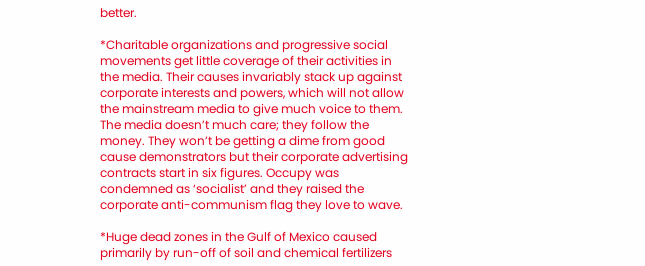better.

*Charitable organizations and progressive social movements get little coverage of their activities in the media. Their causes invariably stack up against corporate interests and powers, which will not allow the mainstream media to give much voice to them. The media doesn’t much care; they follow the money. They won’t be getting a dime from good cause demonstrators but their corporate advertising contracts start in six figures. Occupy was condemned as ‘socialist’ and they raised the corporate anti-communism flag they love to wave.

*Huge dead zones in the Gulf of Mexico caused primarily by run-off of soil and chemical fertilizers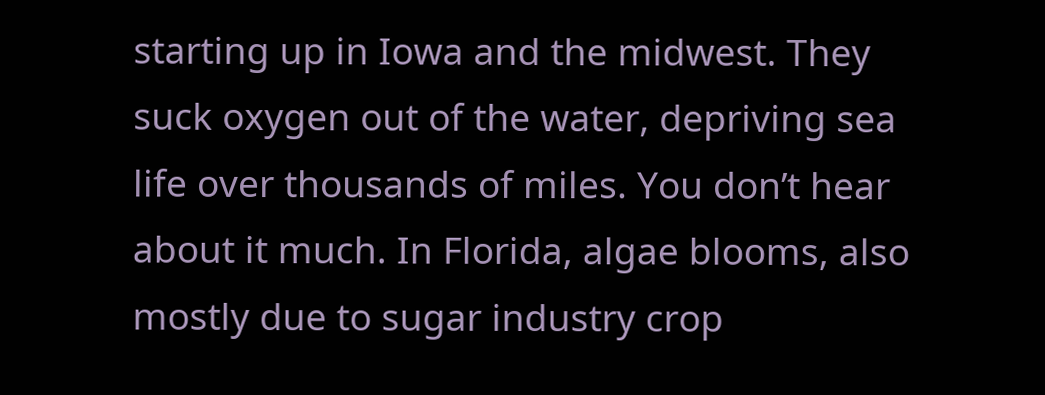starting up in Iowa and the midwest. They suck oxygen out of the water, depriving sea life over thousands of miles. You don’t hear about it much. In Florida, algae blooms, also mostly due to sugar industry crop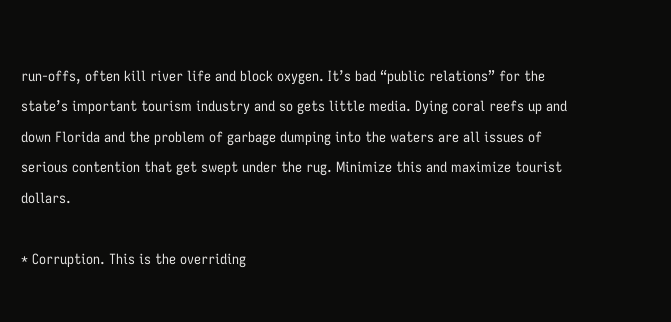run-offs, often kill river life and block oxygen. It’s bad “public relations” for the state’s important tourism industry and so gets little media. Dying coral reefs up and down Florida and the problem of garbage dumping into the waters are all issues of serious contention that get swept under the rug. Minimize this and maximize tourist dollars.

* Corruption. This is the overriding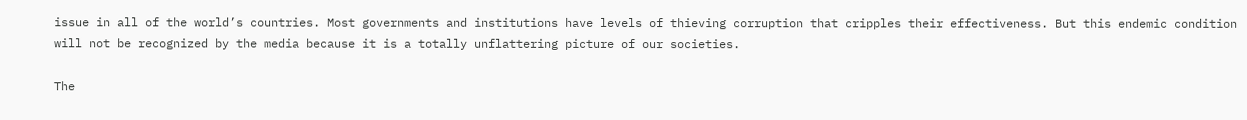issue in all of the world’s countries. Most governments and institutions have levels of thieving corruption that cripples their effectiveness. But this endemic condition will not be recognized by the media because it is a totally unflattering picture of our societies.

The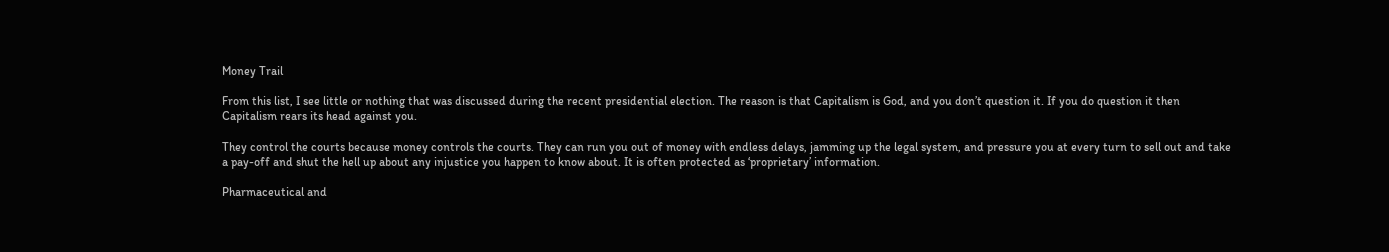Money Trail

From this list, I see little or nothing that was discussed during the recent presidential election. The reason is that Capitalism is God, and you don’t question it. If you do question it then Capitalism rears its head against you.

They control the courts because money controls the courts. They can run you out of money with endless delays, jamming up the legal system, and pressure you at every turn to sell out and take a pay-off and shut the hell up about any injustice you happen to know about. It is often protected as ‘proprietary’ information.

Pharmaceutical and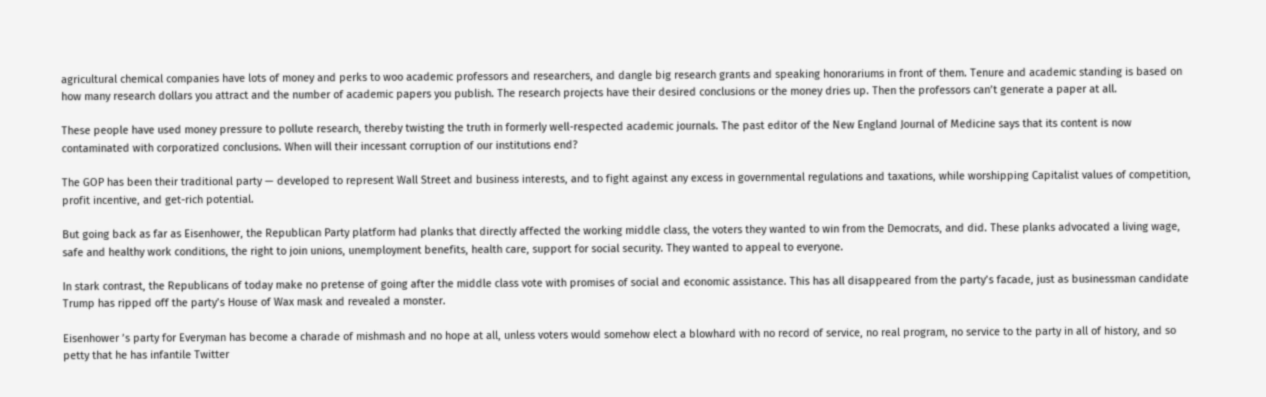agricultural chemical companies have lots of money and perks to woo academic professors and researchers, and dangle big research grants and speaking honorariums in front of them. Tenure and academic standing is based on how many research dollars you attract and the number of academic papers you publish. The research projects have their desired conclusions or the money dries up. Then the professors can’t generate a paper at all.

These people have used money pressure to pollute research, thereby twisting the truth in formerly well-respected academic journals. The past editor of the New England Journal of Medicine says that its content is now contaminated with corporatized conclusions. When will their incessant corruption of our institutions end?

The GOP has been their traditional party — developed to represent Wall Street and business interests, and to fight against any excess in governmental regulations and taxations, while worshipping Capitalist values of competition, profit incentive, and get-rich potential.

But going back as far as Eisenhower, the Republican Party platform had planks that directly affected the working middle class, the voters they wanted to win from the Democrats, and did. These planks advocated a living wage, safe and healthy work conditions, the right to join unions, unemployment benefits, health care, support for social security. They wanted to appeal to everyone.

In stark contrast, the Republicans of today make no pretense of going after the middle class vote with promises of social and economic assistance. This has all disappeared from the party’s facade, just as businessman candidate Trump has ripped off the party’s House of Wax mask and revealed a monster.

Eisenhower ’s party for Everyman has become a charade of mishmash and no hope at all, unless voters would somehow elect a blowhard with no record of service, no real program, no service to the party in all of history, and so petty that he has infantile Twitter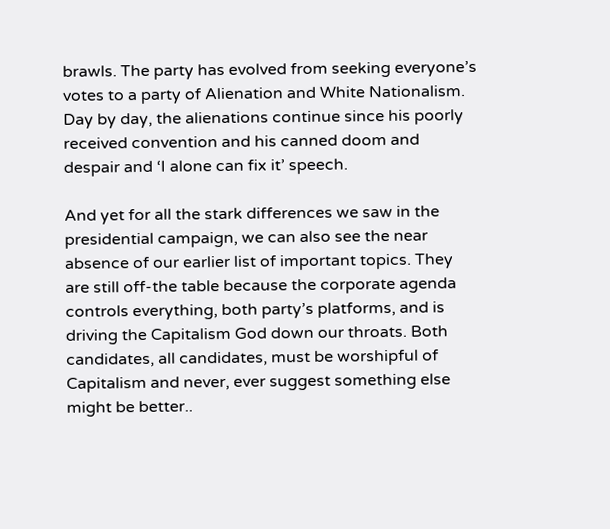brawls. The party has evolved from seeking everyone’s votes to a party of Alienation and White Nationalism. Day by day, the alienations continue since his poorly received convention and his canned doom and despair and ‘I alone can fix it’ speech.

And yet for all the stark differences we saw in the presidential campaign, we can also see the near absence of our earlier list of important topics. They are still off-the table because the corporate agenda controls everything, both party’s platforms, and is driving the Capitalism God down our throats. Both candidates, all candidates, must be worshipful of Capitalism and never, ever suggest something else might be better..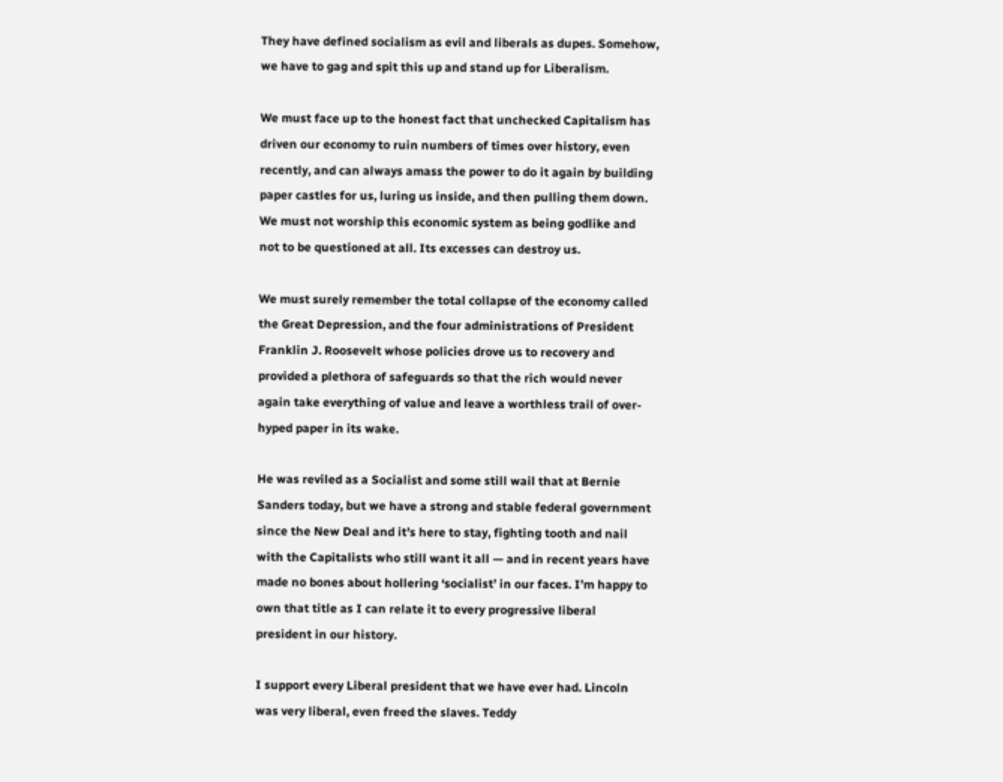They have defined socialism as evil and liberals as dupes. Somehow, we have to gag and spit this up and stand up for Liberalism.

We must face up to the honest fact that unchecked Capitalism has driven our economy to ruin numbers of times over history, even recently, and can always amass the power to do it again by building paper castles for us, luring us inside, and then pulling them down. We must not worship this economic system as being godlike and not to be questioned at all. Its excesses can destroy us.

We must surely remember the total collapse of the economy called the Great Depression, and the four administrations of President Franklin J. Roosevelt whose policies drove us to recovery and provided a plethora of safeguards so that the rich would never again take everything of value and leave a worthless trail of over-hyped paper in its wake.

He was reviled as a Socialist and some still wail that at Bernie Sanders today, but we have a strong and stable federal government since the New Deal and it’s here to stay, fighting tooth and nail with the Capitalists who still want it all — and in recent years have made no bones about hollering ‘socialist’ in our faces. I’m happy to own that title as I can relate it to every progressive liberal president in our history.

I support every Liberal president that we have ever had. Lincoln was very liberal, even freed the slaves. Teddy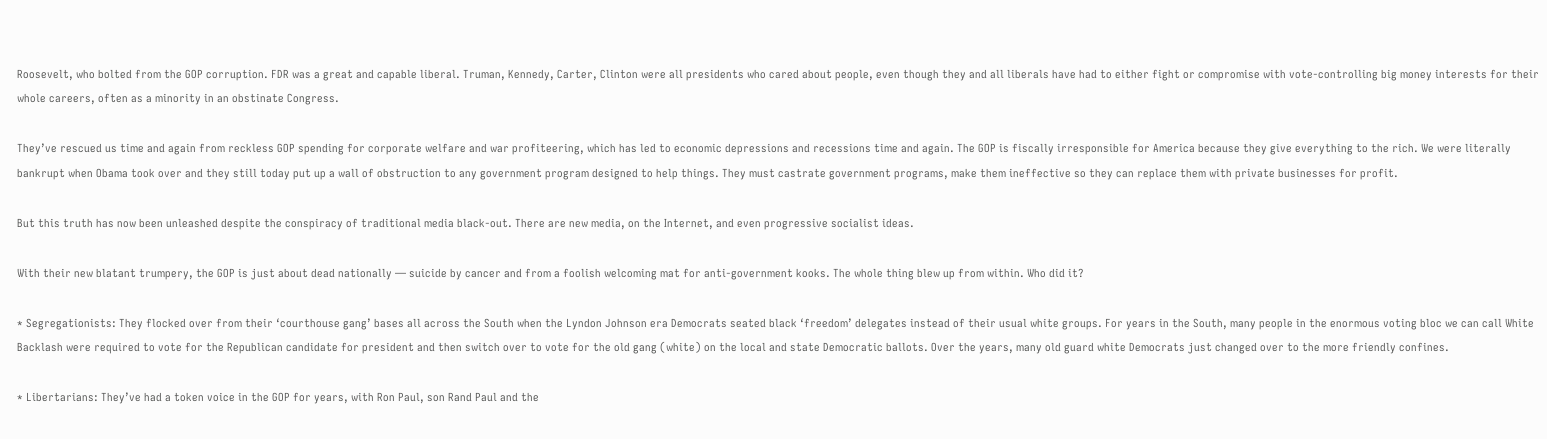Roosevelt, who bolted from the GOP corruption. FDR was a great and capable liberal. Truman, Kennedy, Carter, Clinton were all presidents who cared about people, even though they and all liberals have had to either fight or compromise with vote-controlling big money interests for their whole careers, often as a minority in an obstinate Congress.

They’ve rescued us time and again from reckless GOP spending for corporate welfare and war profiteering, which has led to economic depressions and recessions time and again. The GOP is fiscally irresponsible for America because they give everything to the rich. We were literally bankrupt when Obama took over and they still today put up a wall of obstruction to any government program designed to help things. They must castrate government programs, make them ineffective so they can replace them with private businesses for profit.

But this truth has now been unleashed despite the conspiracy of traditional media black-out. There are new media, on the Internet, and even progressive socialist ideas.

With their new blatant trumpery, the GOP is just about dead nationally — suicide by cancer and from a foolish welcoming mat for anti-government kooks. The whole thing blew up from within. Who did it?

* Segregationists: They flocked over from their ‘courthouse gang’ bases all across the South when the Lyndon Johnson era Democrats seated black ‘freedom’ delegates instead of their usual white groups. For years in the South, many people in the enormous voting bloc we can call White Backlash were required to vote for the Republican candidate for president and then switch over to vote for the old gang (white) on the local and state Democratic ballots. Over the years, many old guard white Democrats just changed over to the more friendly confines.

* Libertarians: They’ve had a token voice in the GOP for years, with Ron Paul, son Rand Paul and the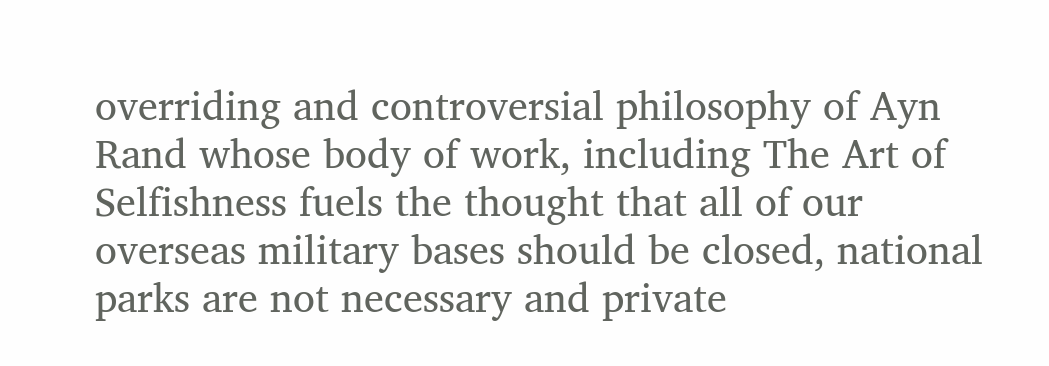overriding and controversial philosophy of Ayn Rand whose body of work, including The Art of Selfishness fuels the thought that all of our overseas military bases should be closed, national parks are not necessary and private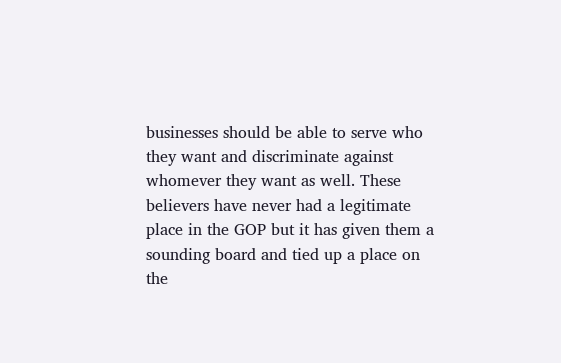businesses should be able to serve who they want and discriminate against whomever they want as well. These believers have never had a legitimate place in the GOP but it has given them a sounding board and tied up a place on the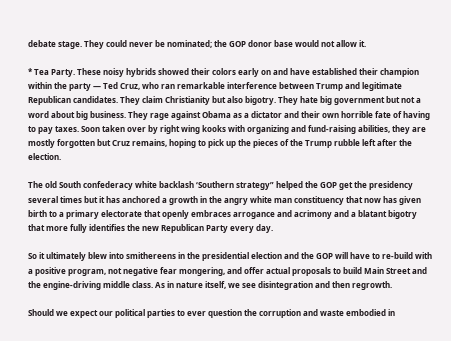debate stage. They could never be nominated; the GOP donor base would not allow it.

* Tea Party. These noisy hybrids showed their colors early on and have established their champion within the party — Ted Cruz, who ran remarkable interference between Trump and legitimate Republican candidates. They claim Christianity but also bigotry. They hate big government but not a word about big business. They rage against Obama as a dictator and their own horrible fate of having to pay taxes. Soon taken over by right wing kooks with organizing and fund-raising abilities, they are mostly forgotten but Cruz remains, hoping to pick up the pieces of the Trump rubble left after the election.

The old South confederacy white backlash ‘Southern strategy” helped the GOP get the presidency several times but it has anchored a growth in the angry white man constituency that now has given birth to a primary electorate that openly embraces arrogance and acrimony and a blatant bigotry that more fully identifies the new Republican Party every day.

So it ultimately blew into smithereens in the presidential election and the GOP will have to re-build with a positive program, not negative fear mongering, and offer actual proposals to build Main Street and the engine-driving middle class. As in nature itself, we see disintegration and then regrowth.

Should we expect our political parties to ever question the corruption and waste embodied in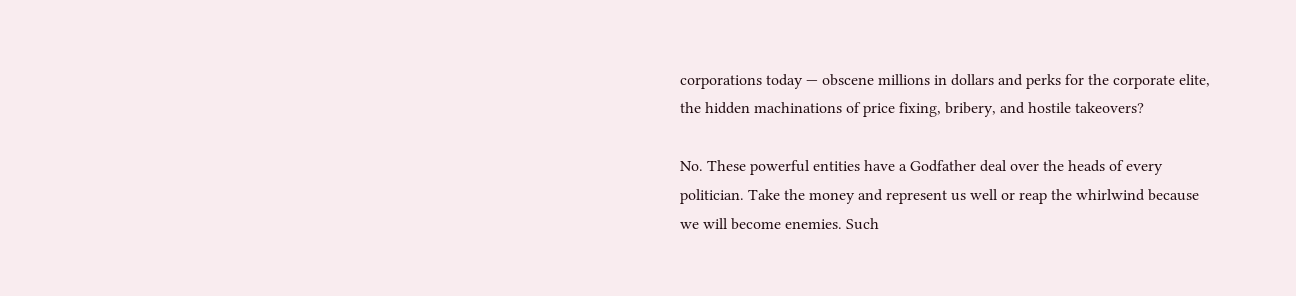corporations today — obscene millions in dollars and perks for the corporate elite, the hidden machinations of price fixing, bribery, and hostile takeovers?

No. These powerful entities have a Godfather deal over the heads of every politician. Take the money and represent us well or reap the whirlwind because we will become enemies. Such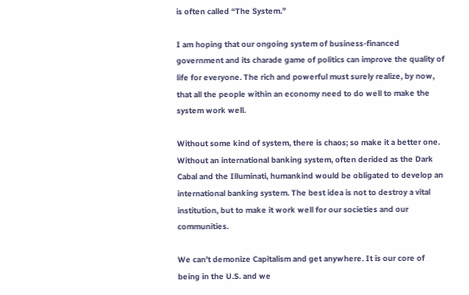is often called “The System.”

I am hoping that our ongoing system of business-financed government and its charade game of politics can improve the quality of life for everyone. The rich and powerful must surely realize, by now, that all the people within an economy need to do well to make the system work well.

Without some kind of system, there is chaos; so make it a better one. Without an international banking system, often derided as the Dark Cabal and the Illuminati, humankind would be obligated to develop an international banking system. The best idea is not to destroy a vital institution, but to make it work well for our societies and our communities.

We can’t demonize Capitalism and get anywhere. It is our core of being in the U.S. and we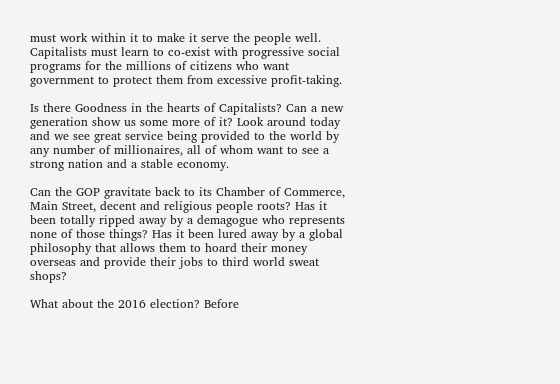must work within it to make it serve the people well. Capitalists must learn to co-exist with progressive social programs for the millions of citizens who want government to protect them from excessive profit-taking.

Is there Goodness in the hearts of Capitalists? Can a new generation show us some more of it? Look around today and we see great service being provided to the world by any number of millionaires, all of whom want to see a strong nation and a stable economy.

Can the GOP gravitate back to its Chamber of Commerce, Main Street, decent and religious people roots? Has it been totally ripped away by a demagogue who represents none of those things? Has it been lured away by a global philosophy that allows them to hoard their money overseas and provide their jobs to third world sweat shops?

What about the 2016 election? Before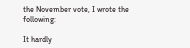the November vote, I wrote the following:

It hardly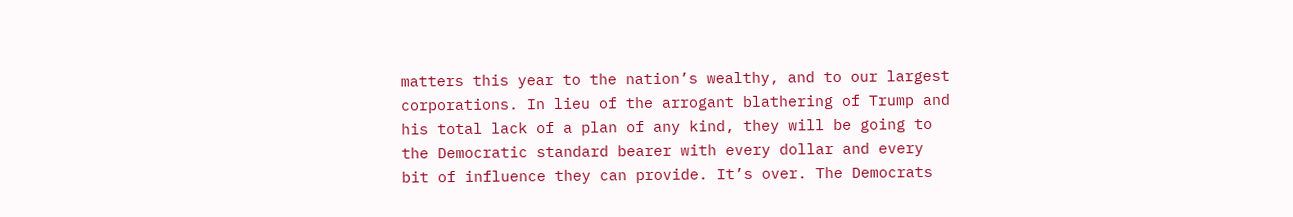matters this year to the nation’s wealthy, and to our largest corporations. In lieu of the arrogant blathering of Trump and his total lack of a plan of any kind, they will be going to the Democratic standard bearer with every dollar and every bit of influence they can provide. It’s over. The Democrats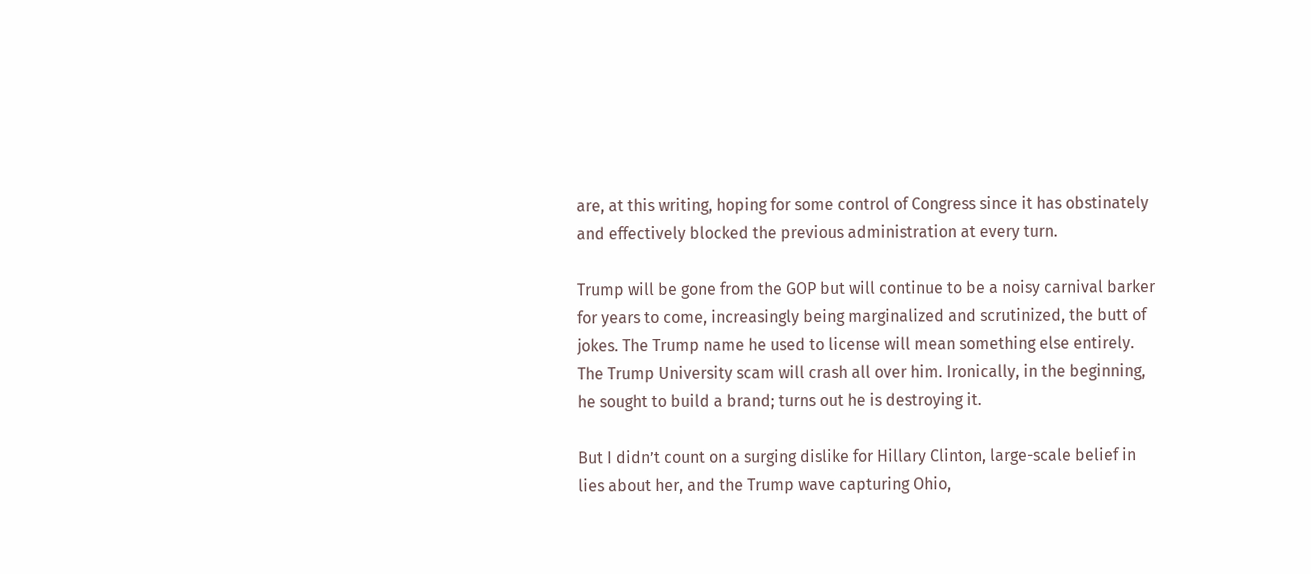are, at this writing, hoping for some control of Congress since it has obstinately and effectively blocked the previous administration at every turn.

Trump will be gone from the GOP but will continue to be a noisy carnival barker for years to come, increasingly being marginalized and scrutinized, the butt of jokes. The Trump name he used to license will mean something else entirely. The Trump University scam will crash all over him. Ironically, in the beginning, he sought to build a brand; turns out he is destroying it.

But I didn’t count on a surging dislike for Hillary Clinton, large-scale belief in lies about her, and the Trump wave capturing Ohio,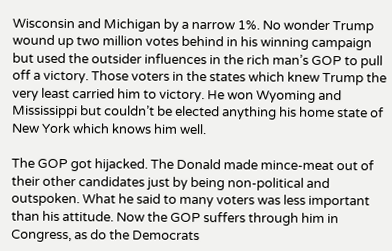Wisconsin and Michigan by a narrow 1%. No wonder Trump wound up two million votes behind in his winning campaign but used the outsider influences in the rich man’s GOP to pull off a victory. Those voters in the states which knew Trump the very least carried him to victory. He won Wyoming and Mississippi but couldn’t be elected anything his home state of New York which knows him well.

The GOP got hijacked. The Donald made mince-meat out of their other candidates just by being non-political and outspoken. What he said to many voters was less important than his attitude. Now the GOP suffers through him in Congress, as do the Democrats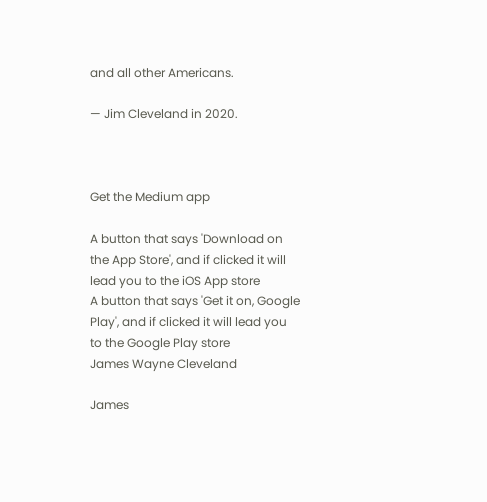and all other Americans.

— Jim Cleveland in 2020.



Get the Medium app

A button that says 'Download on the App Store', and if clicked it will lead you to the iOS App store
A button that says 'Get it on, Google Play', and if clicked it will lead you to the Google Play store
James Wayne Cleveland

James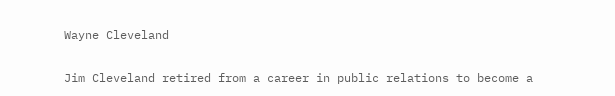Wayne Cleveland

Jim Cleveland retired from a career in public relations to become a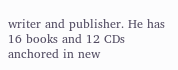writer and publisher. He has 16 books and 12 CDs anchored in new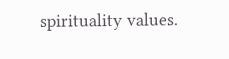spirituality values.